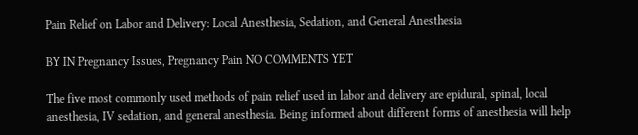Pain Relief on Labor and Delivery: Local Anesthesia, Sedation, and General Anesthesia

BY IN Pregnancy Issues, Pregnancy Pain NO COMMENTS YET

The five most commonly used methods of pain relief used in labor and delivery are epidural, spinal, local anesthesia, IV sedation, and general anesthesia. Being informed about different forms of anesthesia will help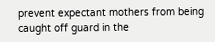prevent expectant mothers from being caught off guard in the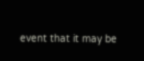event that it may be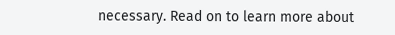necessary. Read on to learn more about